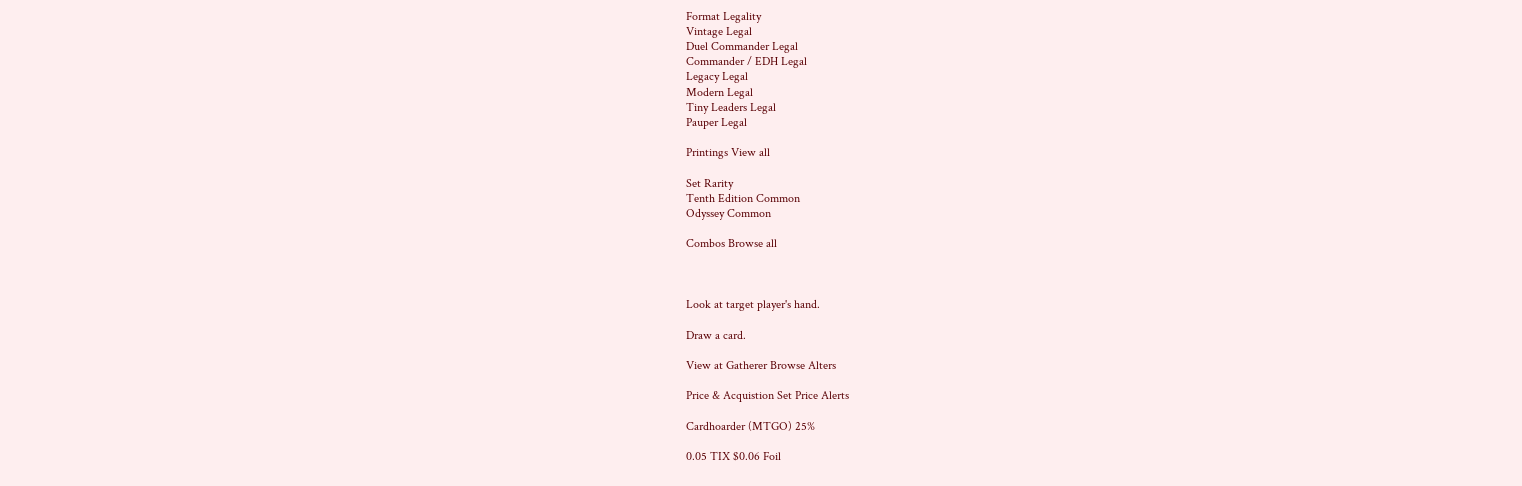Format Legality
Vintage Legal
Duel Commander Legal
Commander / EDH Legal
Legacy Legal
Modern Legal
Tiny Leaders Legal
Pauper Legal

Printings View all

Set Rarity
Tenth Edition Common
Odyssey Common

Combos Browse all



Look at target player's hand.

Draw a card.

View at Gatherer Browse Alters

Price & Acquistion Set Price Alerts

Cardhoarder (MTGO) 25%

0.05 TIX $0.06 Foil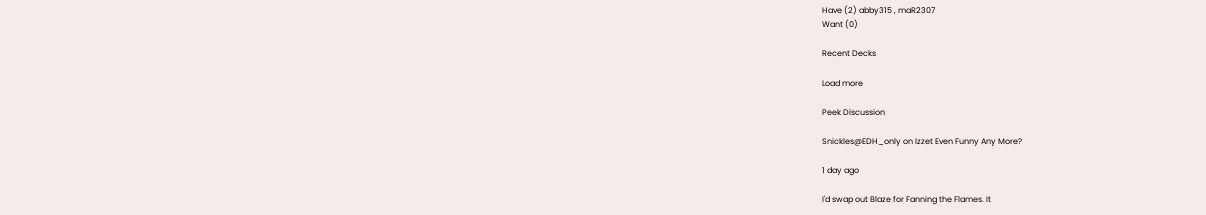Have (2) abby315 , maR2307
Want (0)

Recent Decks

Load more

Peek Discussion

Snickles@EDH_only on Izzet Even Funny Any More?

1 day ago

I'd swap out Blaze for Fanning the Flames. It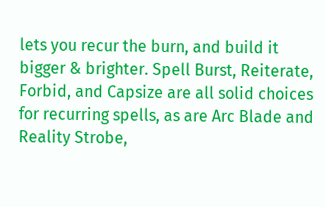lets you recur the burn, and build it bigger & brighter. Spell Burst, Reiterate, Forbid, and Capsize are all solid choices for recurring spells, as are Arc Blade and Reality Strobe,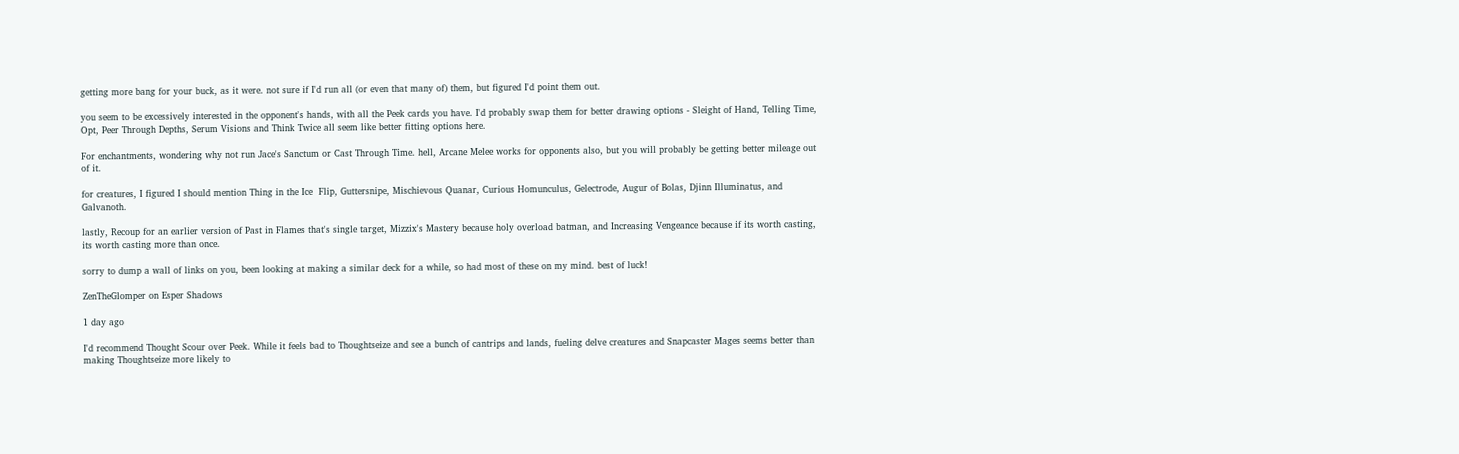getting more bang for your buck, as it were. not sure if I'd run all (or even that many of) them, but figured I'd point them out.

you seem to be excessively interested in the opponent's hands, with all the Peek cards you have. I'd probably swap them for better drawing options - Sleight of Hand, Telling Time, Opt, Peer Through Depths, Serum Visions and Think Twice all seem like better fitting options here.

For enchantments, wondering why not run Jace's Sanctum or Cast Through Time. hell, Arcane Melee works for opponents also, but you will probably be getting better mileage out of it.

for creatures, I figured I should mention Thing in the Ice  Flip, Guttersnipe, Mischievous Quanar, Curious Homunculus, Gelectrode, Augur of Bolas, Djinn Illuminatus, and Galvanoth.

lastly, Recoup for an earlier version of Past in Flames that's single target, Mizzix's Mastery because holy overload batman, and Increasing Vengeance because if its worth casting, its worth casting more than once.

sorry to dump a wall of links on you, been looking at making a similar deck for a while, so had most of these on my mind. best of luck!

ZenTheGlomper on Esper Shadows

1 day ago

I'd recommend Thought Scour over Peek. While it feels bad to Thoughtseize and see a bunch of cantrips and lands, fueling delve creatures and Snapcaster Mages seems better than making Thoughtseize more likely to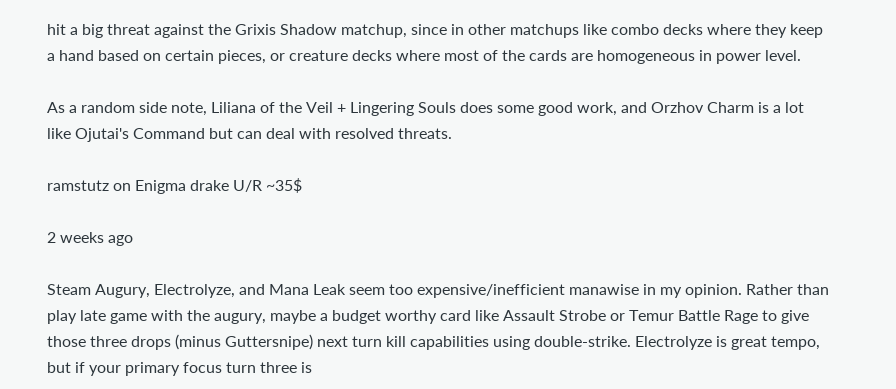hit a big threat against the Grixis Shadow matchup, since in other matchups like combo decks where they keep a hand based on certain pieces, or creature decks where most of the cards are homogeneous in power level.

As a random side note, Liliana of the Veil + Lingering Souls does some good work, and Orzhov Charm is a lot like Ojutai's Command but can deal with resolved threats.

ramstutz on Enigma drake U/R ~35$

2 weeks ago

Steam Augury, Electrolyze, and Mana Leak seem too expensive/inefficient manawise in my opinion. Rather than play late game with the augury, maybe a budget worthy card like Assault Strobe or Temur Battle Rage to give those three drops (minus Guttersnipe) next turn kill capabilities using double-strike. Electrolyze is great tempo, but if your primary focus turn three is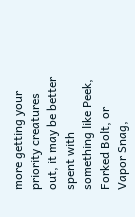more getting your priority creatures out, it may be better spent with something like Peek, Forked Bolt, or Vapor Snag,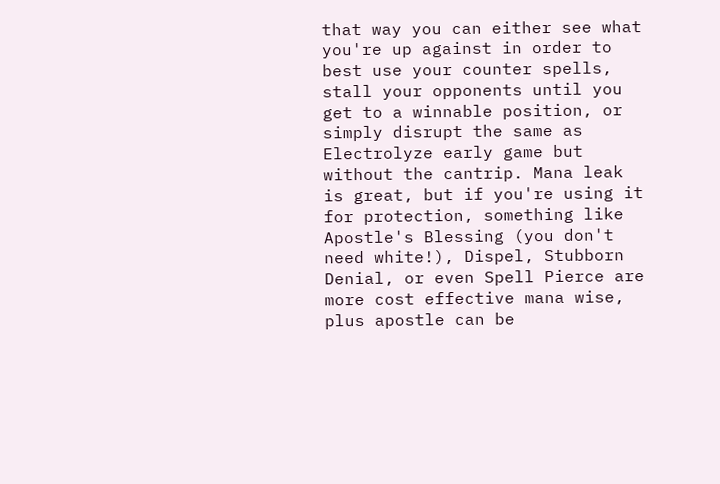that way you can either see what you're up against in order to best use your counter spells, stall your opponents until you get to a winnable position, or simply disrupt the same as Electrolyze early game but without the cantrip. Mana leak is great, but if you're using it for protection, something like Apostle's Blessing (you don't need white!), Dispel, Stubborn Denial, or even Spell Pierce are more cost effective mana wise, plus apostle can be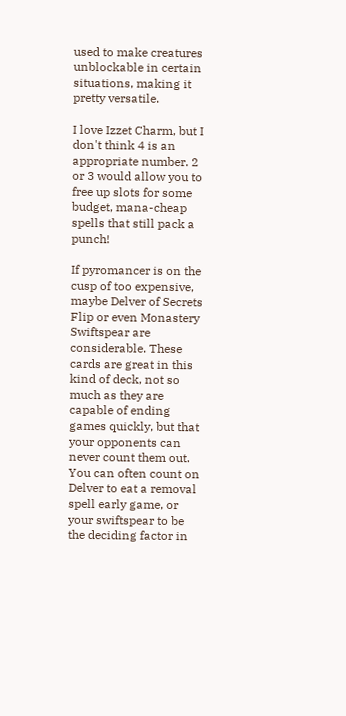used to make creatures unblockable in certain situations, making it pretty versatile.

I love Izzet Charm, but I don't think 4 is an appropriate number. 2 or 3 would allow you to free up slots for some budget, mana-cheap spells that still pack a punch!

If pyromancer is on the cusp of too expensive, maybe Delver of Secrets  Flip or even Monastery Swiftspear are considerable. These cards are great in this kind of deck, not so much as they are capable of ending games quickly, but that your opponents can never count them out. You can often count on Delver to eat a removal spell early game, or your swiftspear to be the deciding factor in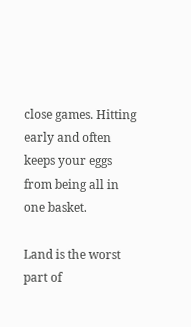close games. Hitting early and often keeps your eggs from being all in one basket.

Land is the worst part of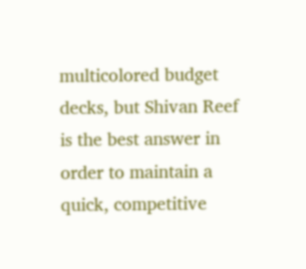multicolored budget decks, but Shivan Reef is the best answer in order to maintain a quick, competitive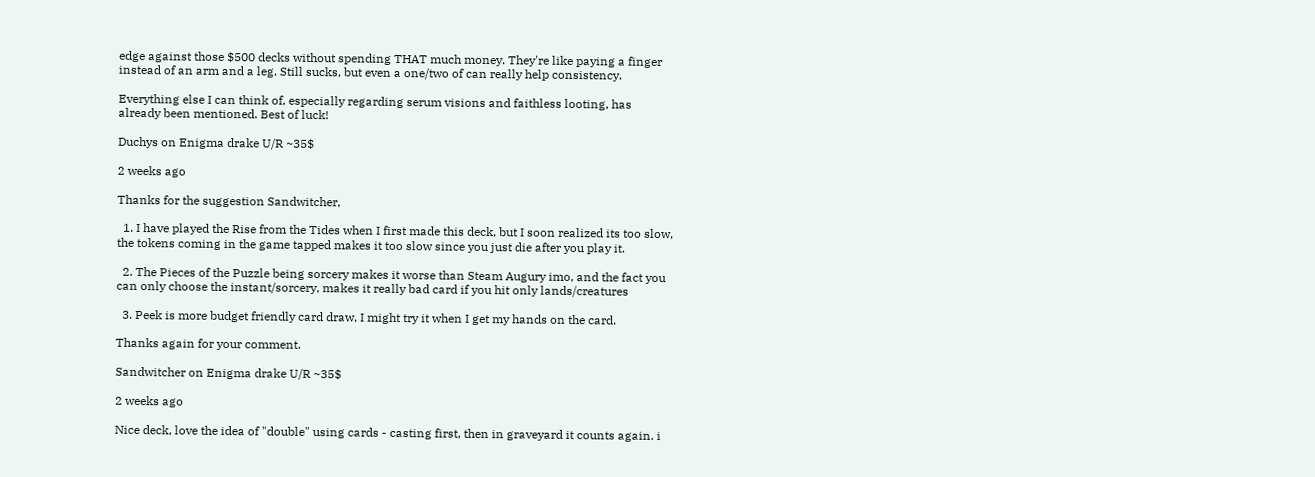edge against those $500 decks without spending THAT much money. They're like paying a finger instead of an arm and a leg. Still sucks, but even a one/two of can really help consistency.

Everything else I can think of, especially regarding serum visions and faithless looting, has already been mentioned. Best of luck!

Duchys on Enigma drake U/R ~35$

2 weeks ago

Thanks for the suggestion Sandwitcher,

  1. I have played the Rise from the Tides when I first made this deck, but I soon realized its too slow, the tokens coming in the game tapped makes it too slow since you just die after you play it.

  2. The Pieces of the Puzzle being sorcery makes it worse than Steam Augury imo, and the fact you can only choose the instant/sorcery, makes it really bad card if you hit only lands/creatures

  3. Peek is more budget friendly card draw, I might try it when I get my hands on the card.

Thanks again for your comment.

Sandwitcher on Enigma drake U/R ~35$

2 weeks ago

Nice deck, love the idea of "double" using cards - casting first, then in graveyard it counts again. i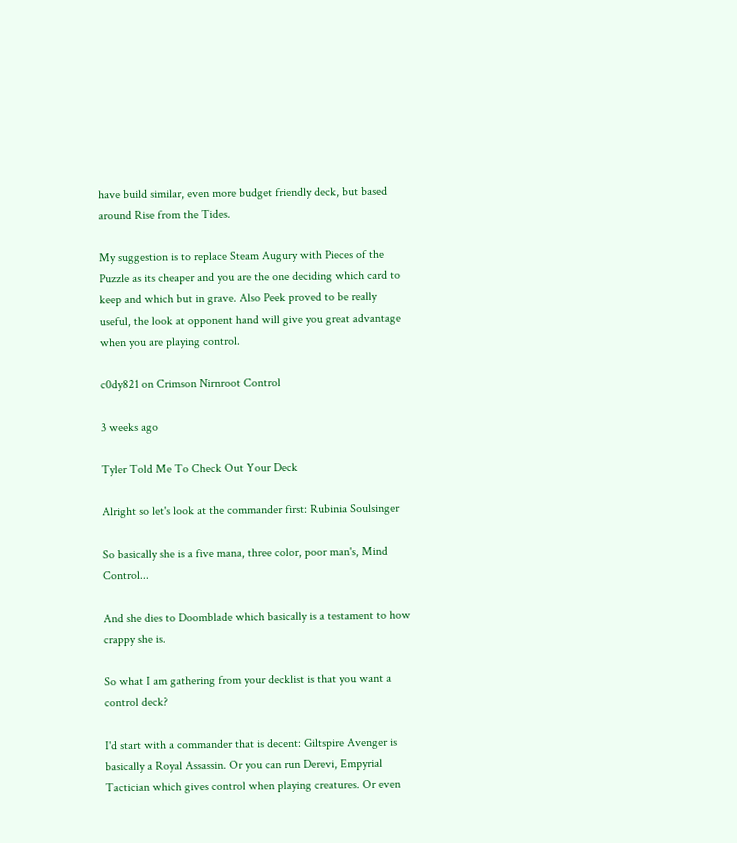have build similar, even more budget friendly deck, but based around Rise from the Tides.

My suggestion is to replace Steam Augury with Pieces of the Puzzle as its cheaper and you are the one deciding which card to keep and which but in grave. Also Peek proved to be really useful, the look at opponent hand will give you great advantage when you are playing control.

c0dy821 on Crimson Nirnroot Control

3 weeks ago

Tyler Told Me To Check Out Your Deck

Alright so let's look at the commander first: Rubinia Soulsinger

So basically she is a five mana, three color, poor man's, Mind Control...

And she dies to Doomblade which basically is a testament to how crappy she is.

So what I am gathering from your decklist is that you want a control deck?

I'd start with a commander that is decent: Giltspire Avenger is basically a Royal Assassin. Or you can run Derevi, Empyrial Tactician which gives control when playing creatures. Or even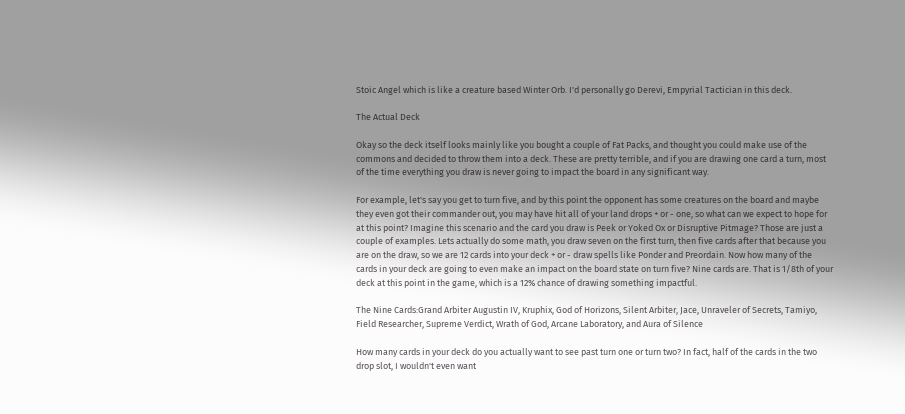Stoic Angel which is like a creature based Winter Orb. I'd personally go Derevi, Empyrial Tactician in this deck.

The Actual Deck

Okay so the deck itself looks mainly like you bought a couple of Fat Packs, and thought you could make use of the commons and decided to throw them into a deck. These are pretty terrible, and if you are drawing one card a turn, most of the time everything you draw is never going to impact the board in any significant way.

For example, let's say you get to turn five, and by this point the opponent has some creatures on the board and maybe they even got their commander out, you may have hit all of your land drops + or - one, so what can we expect to hope for at this point? Imagine this scenario and the card you draw is Peek or Yoked Ox or Disruptive Pitmage? Those are just a couple of examples. Lets actually do some math, you draw seven on the first turn, then five cards after that because you are on the draw, so we are 12 cards into your deck + or - draw spells like Ponder and Preordain. Now how many of the cards in your deck are going to even make an impact on the board state on turn five? Nine cards are. That is 1/8th of your deck at this point in the game, which is a 12% chance of drawing something impactful.

The Nine Cards:Grand Arbiter Augustin IV, Kruphix, God of Horizons, Silent Arbiter, Jace, Unraveler of Secrets, Tamiyo, Field Researcher, Supreme Verdict, Wrath of God, Arcane Laboratory, and Aura of Silence

How many cards in your deck do you actually want to see past turn one or turn two? In fact, half of the cards in the two drop slot, I wouldn't even want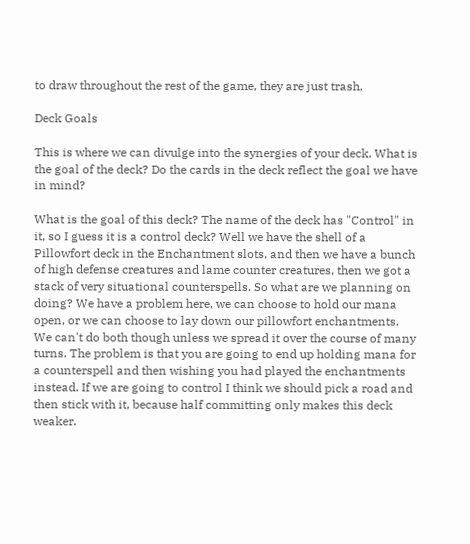to draw throughout the rest of the game, they are just trash.

Deck Goals

This is where we can divulge into the synergies of your deck. What is the goal of the deck? Do the cards in the deck reflect the goal we have in mind?

What is the goal of this deck? The name of the deck has "Control" in it, so I guess it is a control deck? Well we have the shell of a Pillowfort deck in the Enchantment slots, and then we have a bunch of high defense creatures and lame counter creatures, then we got a stack of very situational counterspells. So what are we planning on doing? We have a problem here, we can choose to hold our mana open, or we can choose to lay down our pillowfort enchantments. We can't do both though unless we spread it over the course of many turns. The problem is that you are going to end up holding mana for a counterspell and then wishing you had played the enchantments instead. If we are going to control I think we should pick a road and then stick with it, because half committing only makes this deck weaker.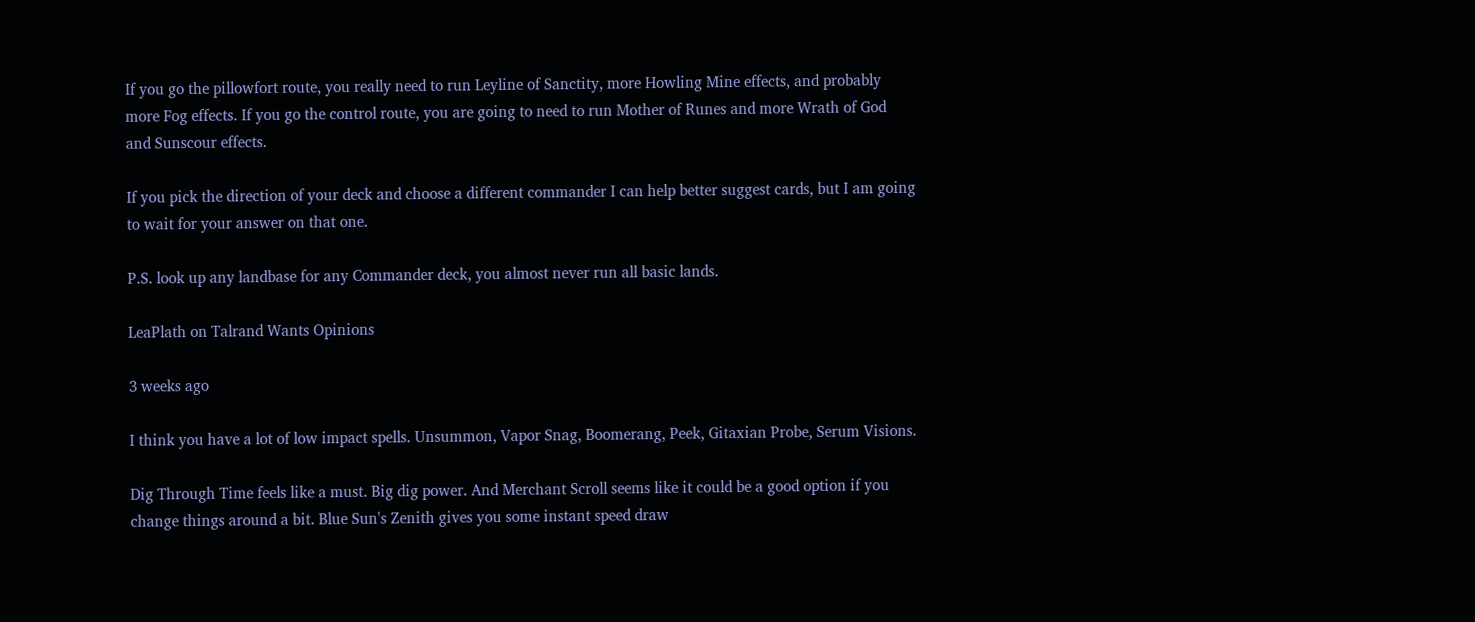If you go the pillowfort route, you really need to run Leyline of Sanctity, more Howling Mine effects, and probably more Fog effects. If you go the control route, you are going to need to run Mother of Runes and more Wrath of God and Sunscour effects.

If you pick the direction of your deck and choose a different commander I can help better suggest cards, but I am going to wait for your answer on that one.

P.S. look up any landbase for any Commander deck, you almost never run all basic lands.

LeaPlath on Talrand Wants Opinions

3 weeks ago

I think you have a lot of low impact spells. Unsummon, Vapor Snag, Boomerang, Peek, Gitaxian Probe, Serum Visions.

Dig Through Time feels like a must. Big dig power. And Merchant Scroll seems like it could be a good option if you change things around a bit. Blue Sun's Zenith gives you some instant speed draw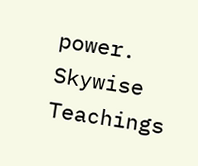power. Skywise Teachings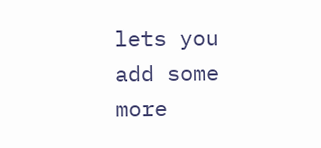lets you add some more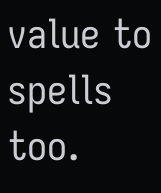value to spells too.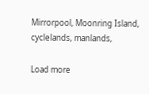Mirrorpool, Moonring Island, cyclelands, manlands,

Load more